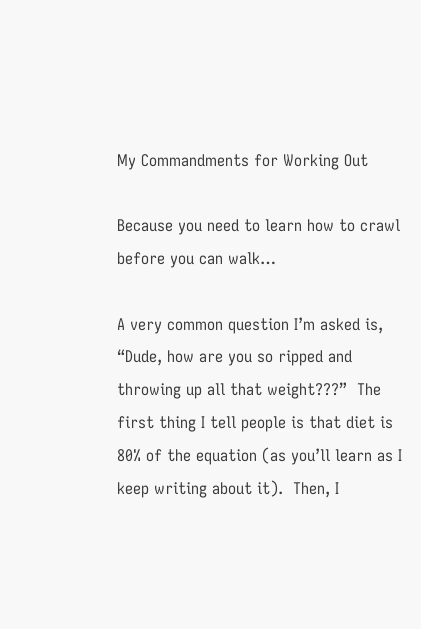My Commandments for Working Out

Because you need to learn how to crawl before you can walk…

A very common question I’m asked is, “Dude, how are you so ripped and throwing up all that weight???”  The first thing I tell people is that diet is 80% of the equation (as you’ll learn as I keep writing about it).  Then, I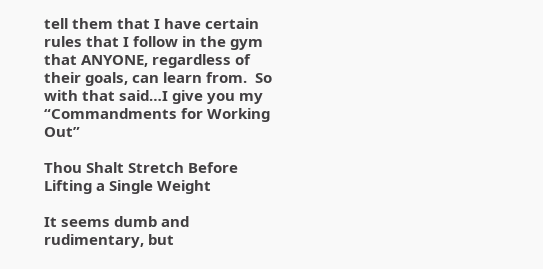tell them that I have certain rules that I follow in the gym that ANYONE, regardless of their goals, can learn from.  So with that said…I give you my “Commandments for Working Out”

Thou Shalt Stretch Before Lifting a Single Weight

It seems dumb and rudimentary, but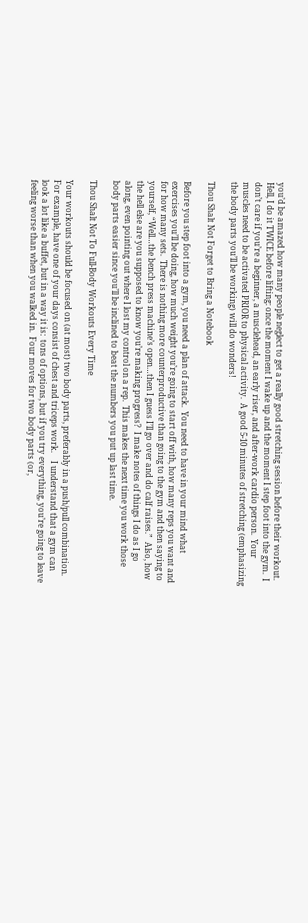you’d be amazed how many people neglect to get a really good stretching session before their workout.  Hell, I do it TWICE before lifting: once the moment I wake up and the moment I step foot into the gym.  I don’t care if you’re a beginner, a musclehead, an early riser, and after-work cardio person.  Your muscles need to be activated PRIOR to physical activity.  A good 5-10 minutes of stretching (emphasizing the body parts you’ll be working) will do wonders!

Thou Shalt Not Forget to Bring a Notebook

Before you step foot into a gym, you need a plan of attack.  You need to have in your mind what exercises you’ll be doing, how much weight you’re going to start off with, how many reps you want and for how many sets.  There is nothing more counterproductive than going to the gym and then saying to yourself, “Well…the bench press machine’s open…then I guess I’ll go over and do calf raises.”  Also, how the hell else are you supposed to know you’re making progress?  I make notes of things I do as I go along, even pointing out where I lost my control on a rep.  This makes the next time you work those body parts easier since you’ll be inclined to beat the numbers you put up last time.

Thou Shalt Not To Full-Body Workouts Every Time

Your workouts should be focused on (at most) two body parts, preferably in a push/pull combination.  For example, have one of your days consist of chest and triceps work.    I understand that a gym can look a lot like a buffet, but in a way it is:  tons of options, but if you try everything, you’re going to leave feeling worse than when you walked in.  Four moves for two body parts (or,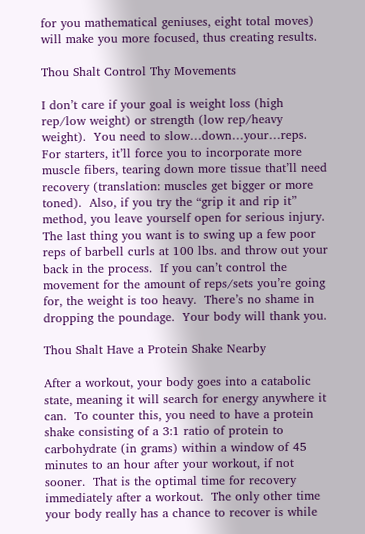for you mathematical geniuses, eight total moves) will make you more focused, thus creating results.

Thou Shalt Control Thy Movements

I don’t care if your goal is weight loss (high rep/low weight) or strength (low rep/heavy weight).  You need to slow…down…your…reps.  For starters, it’ll force you to incorporate more muscle fibers, tearing down more tissue that’ll need recovery (translation: muscles get bigger or more toned).  Also, if you try the “grip it and rip it” method, you leave yourself open for serious injury.  The last thing you want is to swing up a few poor reps of barbell curls at 100 lbs. and throw out your back in the process.  If you can’t control the movement for the amount of reps/sets you’re going for, the weight is too heavy.  There’s no shame in dropping the poundage.  Your body will thank you.

Thou Shalt Have a Protein Shake Nearby

After a workout, your body goes into a catabolic state, meaning it will search for energy anywhere it can.  To counter this, you need to have a protein shake consisting of a 3:1 ratio of protein to carbohydrate (in grams) within a window of 45 minutes to an hour after your workout, if not sooner.  That is the optimal time for recovery immediately after a workout.  The only other time your body really has a chance to recover is while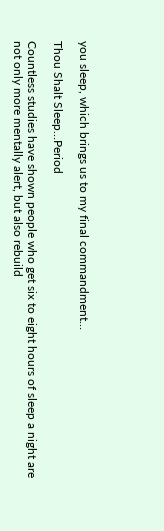you sleep, which brings us to my final commandment…

Thou Shalt Sleep…Period

Countless studies have shown people who get six to eight hours of sleep a night are not only more mentally alert, but also rebuild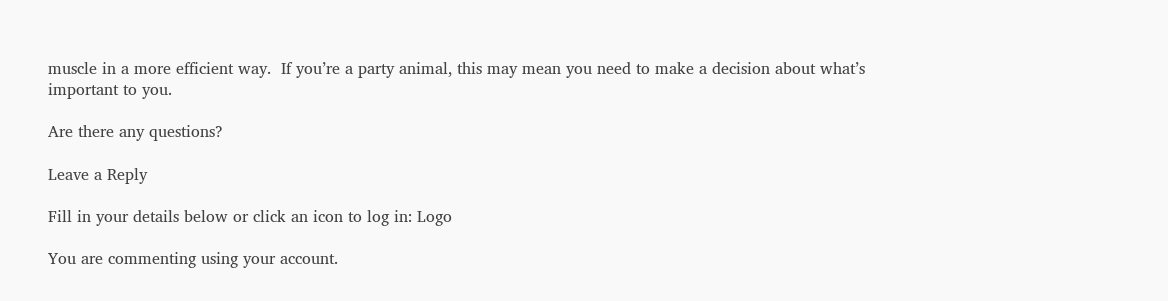muscle in a more efficient way.  If you’re a party animal, this may mean you need to make a decision about what’s important to you.

Are there any questions?

Leave a Reply

Fill in your details below or click an icon to log in: Logo

You are commenting using your account.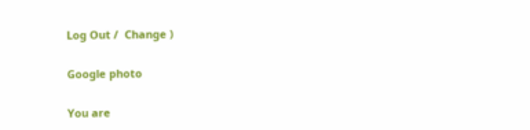Log Out /  Change )

Google photo

You are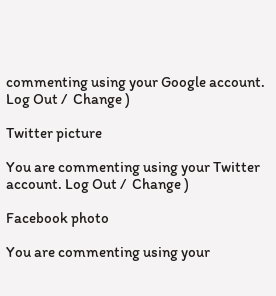commenting using your Google account. Log Out /  Change )

Twitter picture

You are commenting using your Twitter account. Log Out /  Change )

Facebook photo

You are commenting using your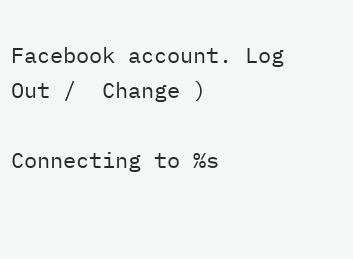Facebook account. Log Out /  Change )

Connecting to %s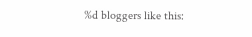%d bloggers like this: